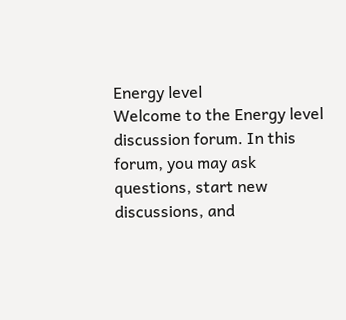Energy level
Welcome to the Energy level discussion forum. In this forum, you may ask questions, start new discussions, and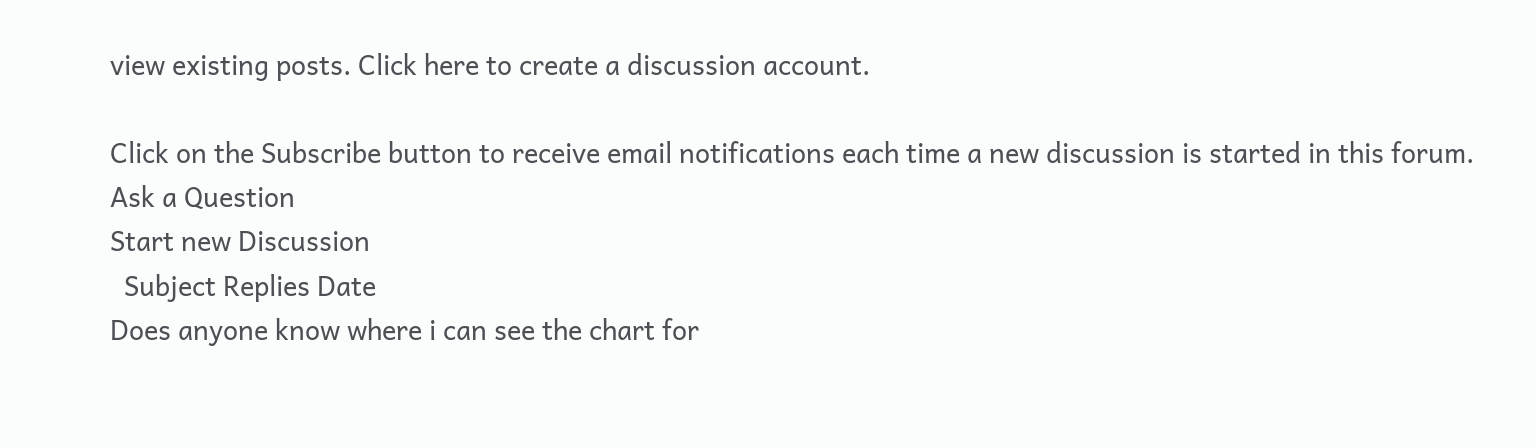view existing posts. Click here to create a discussion account.

Click on the Subscribe button to receive email notifications each time a new discussion is started in this forum.
Ask a Question
Start new Discussion
  Subject Replies Date
Does anyone know where i can see the chart for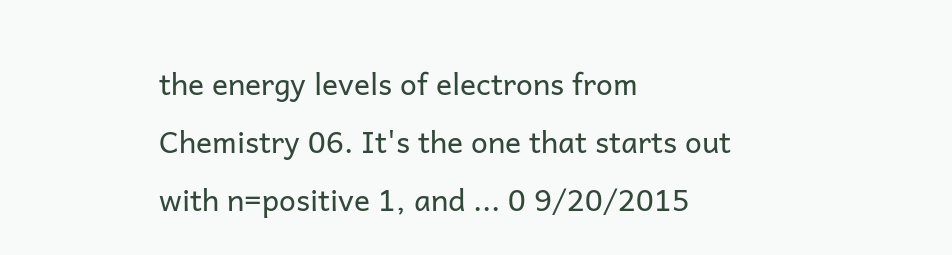the energy levels of electrons from Chemistry 06. It's the one that starts out with n=positive 1, and ... 0 9/20/2015